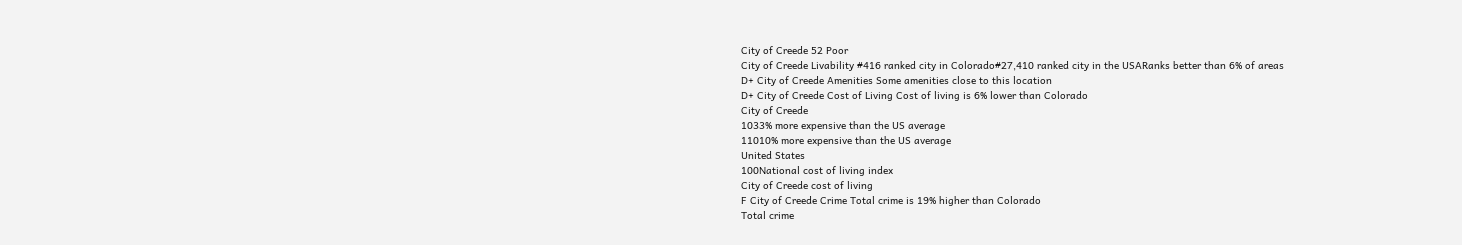City of Creede 52 Poor
City of Creede Livability #416 ranked city in Colorado#27,410 ranked city in the USARanks better than 6% of areas
D+ City of Creede Amenities Some amenities close to this location
D+ City of Creede Cost of Living Cost of living is 6% lower than Colorado
City of Creede
1033% more expensive than the US average
11010% more expensive than the US average
United States
100National cost of living index
City of Creede cost of living
F City of Creede Crime Total crime is 19% higher than Colorado
Total crime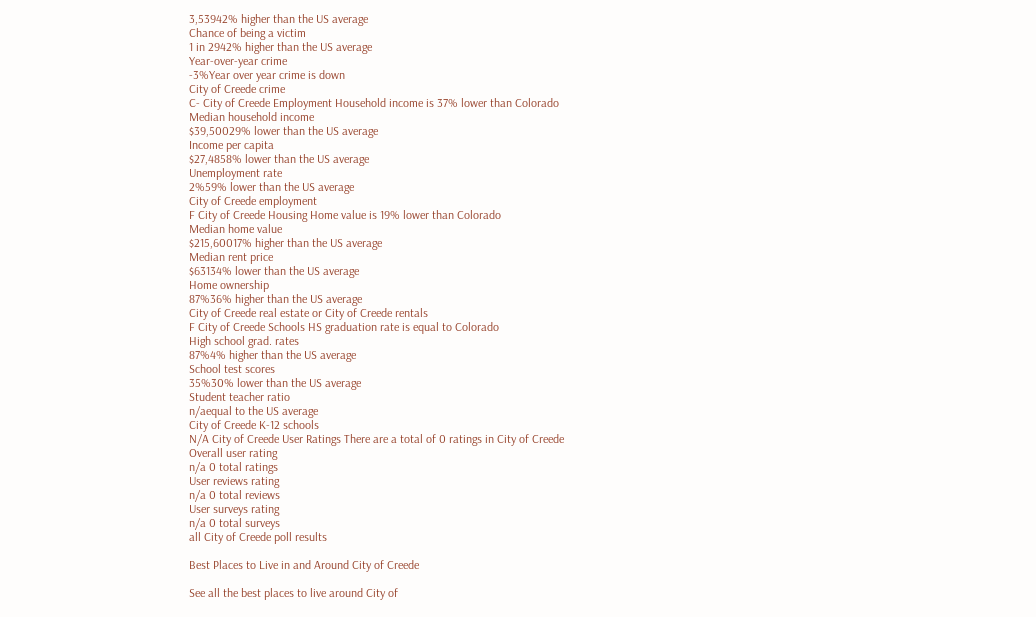3,53942% higher than the US average
Chance of being a victim
1 in 2942% higher than the US average
Year-over-year crime
-3%Year over year crime is down
City of Creede crime
C- City of Creede Employment Household income is 37% lower than Colorado
Median household income
$39,50029% lower than the US average
Income per capita
$27,4858% lower than the US average
Unemployment rate
2%59% lower than the US average
City of Creede employment
F City of Creede Housing Home value is 19% lower than Colorado
Median home value
$215,60017% higher than the US average
Median rent price
$63134% lower than the US average
Home ownership
87%36% higher than the US average
City of Creede real estate or City of Creede rentals
F City of Creede Schools HS graduation rate is equal to Colorado
High school grad. rates
87%4% higher than the US average
School test scores
35%30% lower than the US average
Student teacher ratio
n/aequal to the US average
City of Creede K-12 schools
N/A City of Creede User Ratings There are a total of 0 ratings in City of Creede
Overall user rating
n/a 0 total ratings
User reviews rating
n/a 0 total reviews
User surveys rating
n/a 0 total surveys
all City of Creede poll results

Best Places to Live in and Around City of Creede

See all the best places to live around City of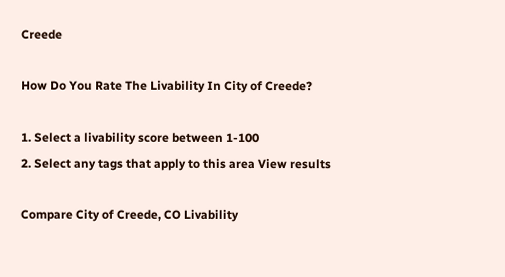Creede

How Do You Rate The Livability In City of Creede?

1. Select a livability score between 1-100
2. Select any tags that apply to this area View results

Compare City of Creede, CO Livability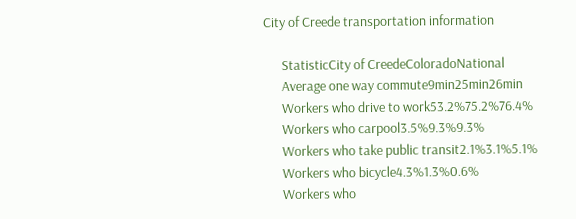City of Creede transportation information

      StatisticCity of CreedeColoradoNational
      Average one way commute9min25min26min
      Workers who drive to work53.2%75.2%76.4%
      Workers who carpool3.5%9.3%9.3%
      Workers who take public transit2.1%3.1%5.1%
      Workers who bicycle4.3%1.3%0.6%
      Workers who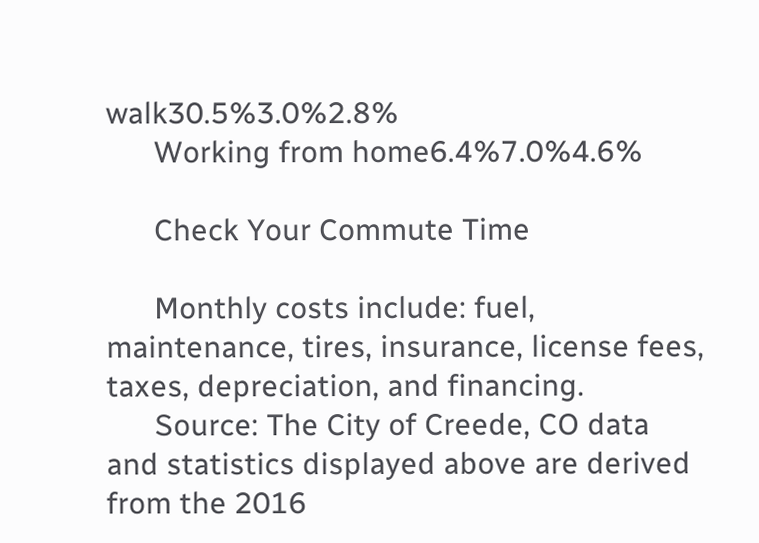walk30.5%3.0%2.8%
      Working from home6.4%7.0%4.6%

      Check Your Commute Time

      Monthly costs include: fuel, maintenance, tires, insurance, license fees, taxes, depreciation, and financing.
      Source: The City of Creede, CO data and statistics displayed above are derived from the 2016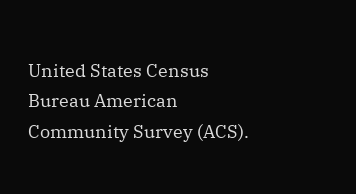United States Census Bureau American Community Survey (ACS).